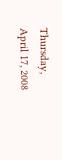Thursday, April 17, 2008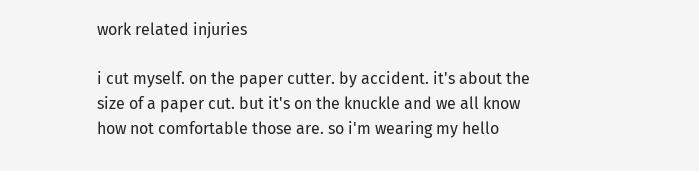work related injuries

i cut myself. on the paper cutter. by accident. it's about the size of a paper cut. but it's on the knuckle and we all know how not comfortable those are. so i'm wearing my hello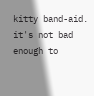kitty band-aid. it's not bad enough to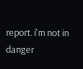report. i'm not in danger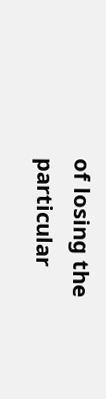of losing the particular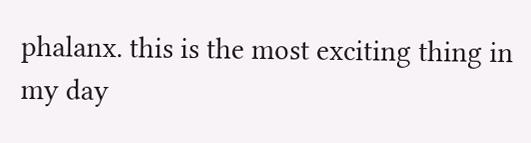phalanx. this is the most exciting thing in my day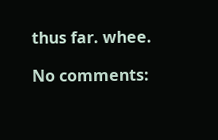thus far. whee.

No comments: